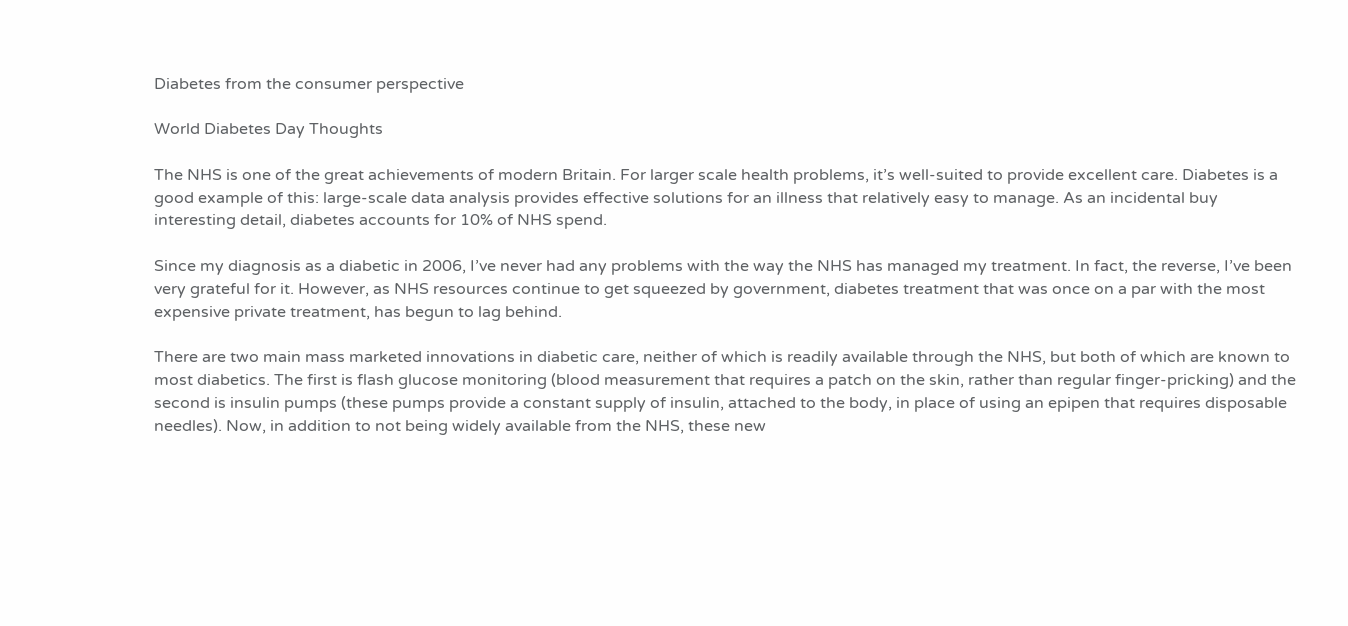Diabetes from the consumer perspective

World Diabetes Day Thoughts

The NHS is one of the great achievements of modern Britain. For larger scale health problems, it’s well-suited to provide excellent care. Diabetes is a good example of this: large-scale data analysis provides effective solutions for an illness that relatively easy to manage. As an incidental buy interesting detail, diabetes accounts for 10% of NHS spend.

Since my diagnosis as a diabetic in 2006, I’ve never had any problems with the way the NHS has managed my treatment. In fact, the reverse, I’ve been very grateful for it. However, as NHS resources continue to get squeezed by government, diabetes treatment that was once on a par with the most expensive private treatment, has begun to lag behind.

There are two main mass marketed innovations in diabetic care, neither of which is readily available through the NHS, but both of which are known to most diabetics. The first is flash glucose monitoring (blood measurement that requires a patch on the skin, rather than regular finger-pricking) and the second is insulin pumps (these pumps provide a constant supply of insulin, attached to the body, in place of using an epipen that requires disposable needles). Now, in addition to not being widely available from the NHS, these new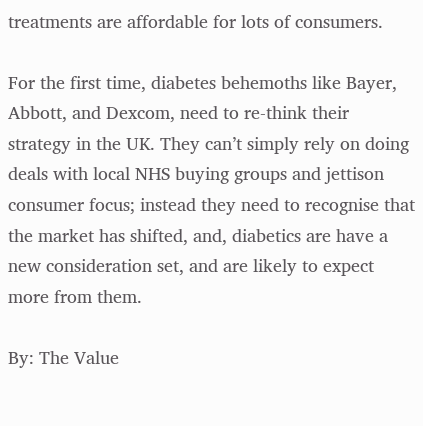treatments are affordable for lots of consumers.

For the first time, diabetes behemoths like Bayer, Abbott, and Dexcom, need to re-think their strategy in the UK. They can’t simply rely on doing deals with local NHS buying groups and jettison consumer focus; instead they need to recognise that the market has shifted, and, diabetics are have a new consideration set, and are likely to expect more from them.

By: The Value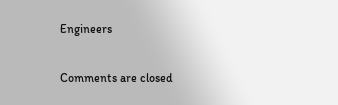Engineers

Comments are closed